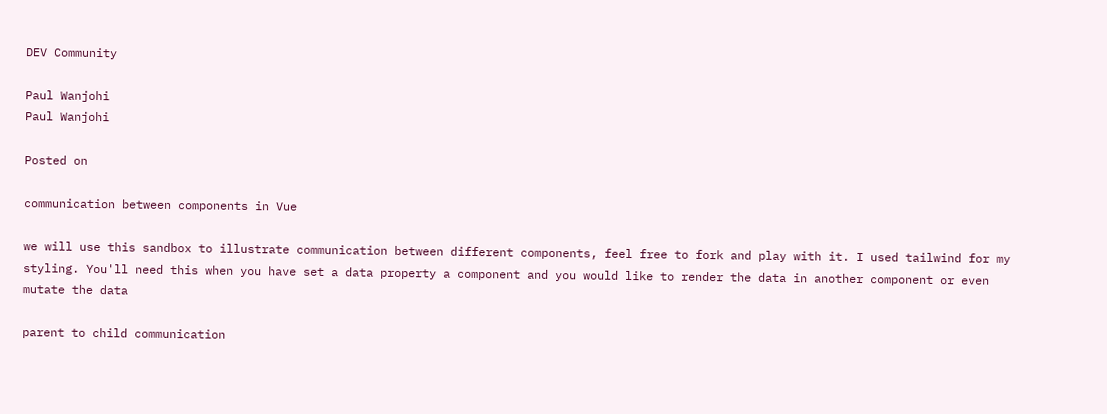DEV Community

Paul Wanjohi
Paul Wanjohi

Posted on

communication between components in Vue

we will use this sandbox to illustrate communication between different components, feel free to fork and play with it. I used tailwind for my styling. You'll need this when you have set a data property a component and you would like to render the data in another component or even mutate the data

parent to child communication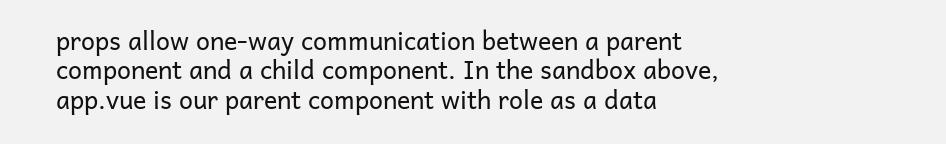props allow one-way communication between a parent component and a child component. In the sandbox above, app.vue is our parent component with role as a data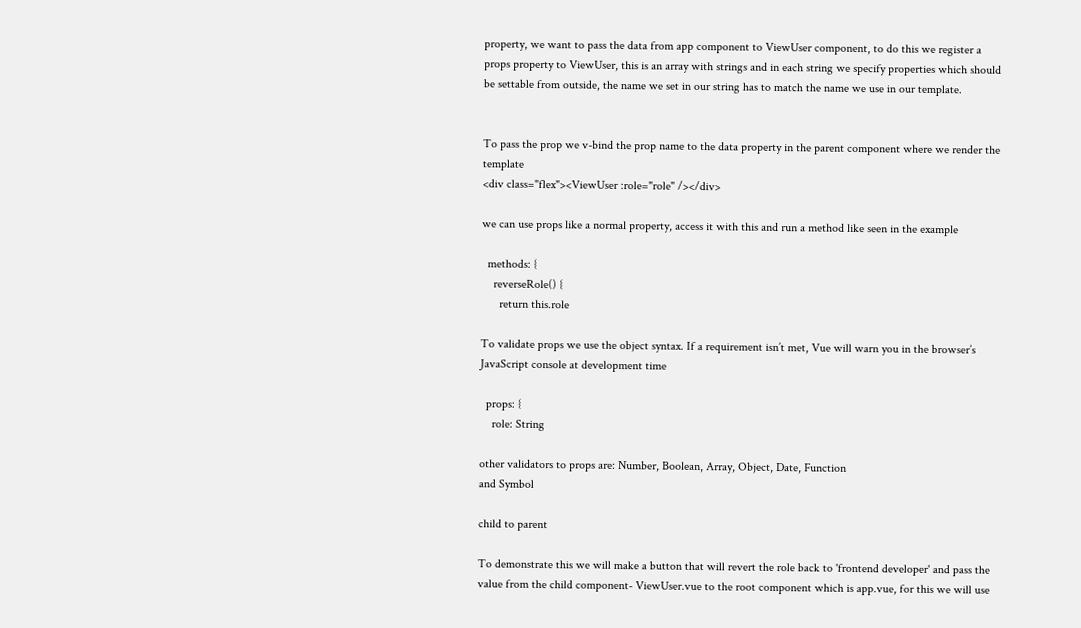property, we want to pass the data from app component to ViewUser component, to do this we register a props property to ViewUser, this is an array with strings and in each string we specify properties which should be settable from outside, the name we set in our string has to match the name we use in our template.


To pass the prop we v-bind the prop name to the data property in the parent component where we render the template
<div class="flex"><ViewUser :role="role" /></div>

we can use props like a normal property, access it with this and run a method like seen in the example

  methods: {
    reverseRole() {
      return this.role

To validate props we use the object syntax. If a requirement isn’t met, Vue will warn you in the browser’s JavaScript console at development time

  props: {
    role: String

other validators to props are: Number, Boolean, Array, Object, Date, Function
and Symbol

child to parent

To demonstrate this we will make a button that will revert the role back to 'frontend developer' and pass the value from the child component- ViewUser.vue to the root component which is app.vue, for this we will use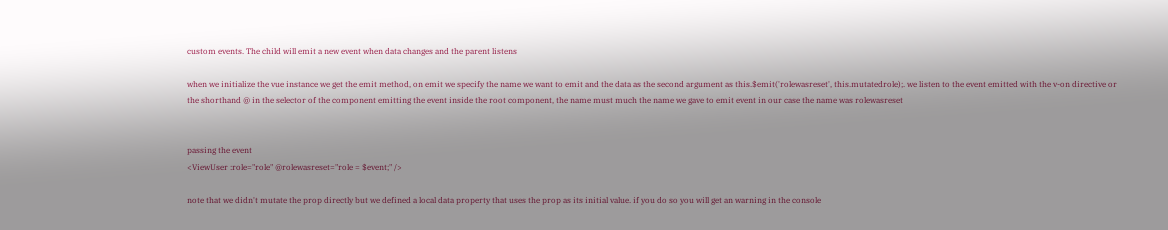custom events. The child will emit a new event when data changes and the parent listens

when we initialize the vue instance we get the emit method, on emit we specify the name we want to emit and the data as the second argument as this.$emit('rolewasreset', this.mutatedrole);. we listen to the event emitted with the v-on directive or the shorthand @ in the selector of the component emitting the event inside the root component, the name must much the name we gave to emit event in our case the name was rolewasreset


passing the event
<ViewUser :role="role" @rolewasreset="role = $event;" />

note that we didn't mutate the prop directly but we defined a local data property that uses the prop as its initial value. if you do so you will get an warning in the console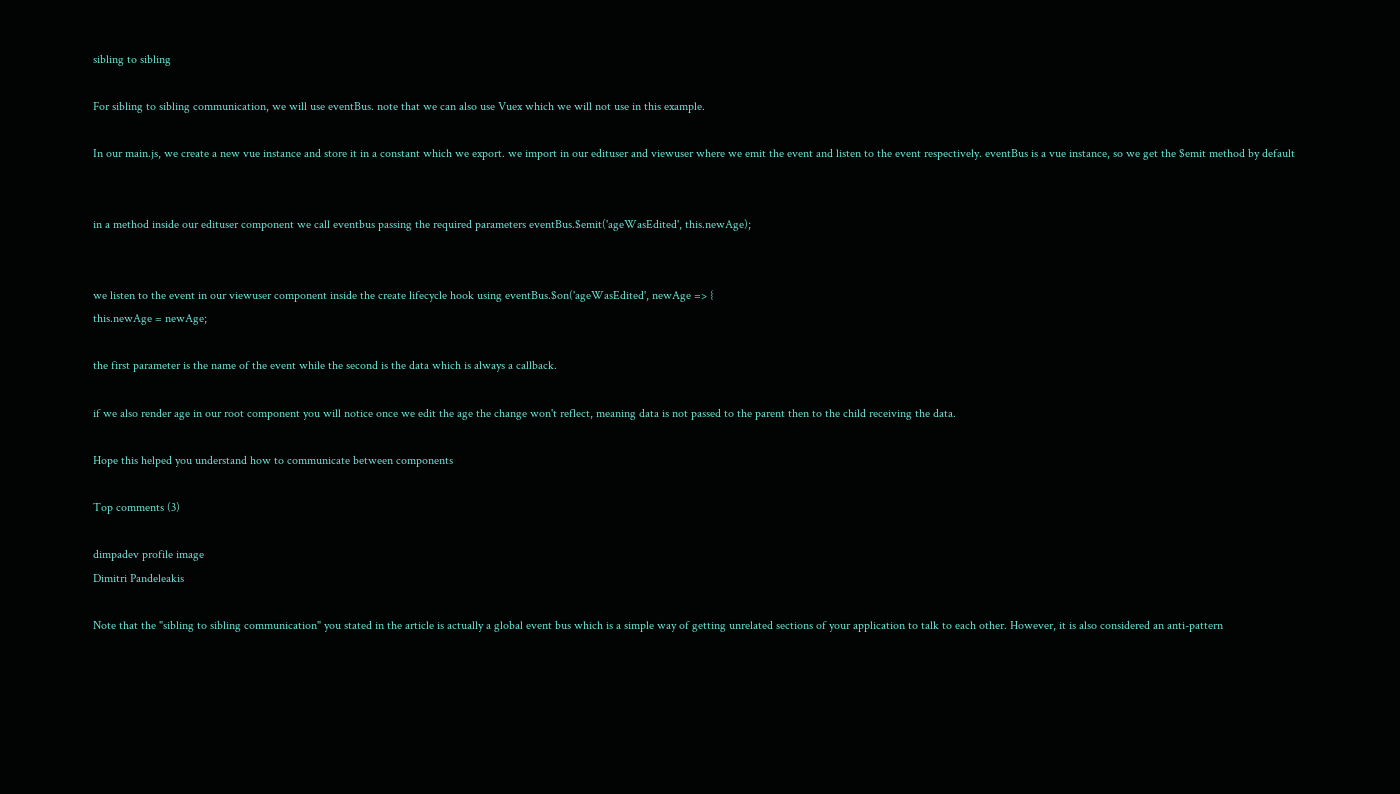sibling to sibling

For sibling to sibling communication, we will use eventBus. note that we can also use Vuex which we will not use in this example.

In our main.js, we create a new vue instance and store it in a constant which we export. we import in our edituser and viewuser where we emit the event and listen to the event respectively. eventBus is a vue instance, so we get the $emit method by default


in a method inside our edituser component we call eventbus passing the required parameters eventBus.$emit('ageWasEdited', this.newAge);


we listen to the event in our viewuser component inside the create lifecycle hook using eventBus.$on('ageWasEdited', newAge => {
this.newAge = newAge;

the first parameter is the name of the event while the second is the data which is always a callback.

if we also render age in our root component you will notice once we edit the age the change won't reflect, meaning data is not passed to the parent then to the child receiving the data.

Hope this helped you understand how to communicate between components

Top comments (3)

dimpadev profile image
Dimitri Pandeleakis

Note that the "sibling to sibling communication" you stated in the article is actually a global event bus which is a simple way of getting unrelated sections of your application to talk to each other. However, it is also considered an anti-pattern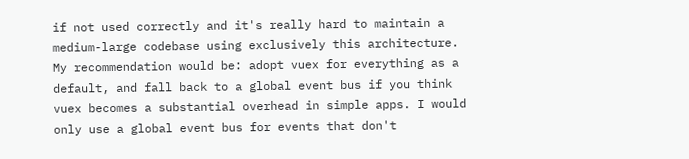if not used correctly and it's really hard to maintain a medium-large codebase using exclusively this architecture. My recommendation would be: adopt vuex for everything as a default, and fall back to a global event bus if you think vuex becomes a substantial overhead in simple apps. I would only use a global event bus for events that don't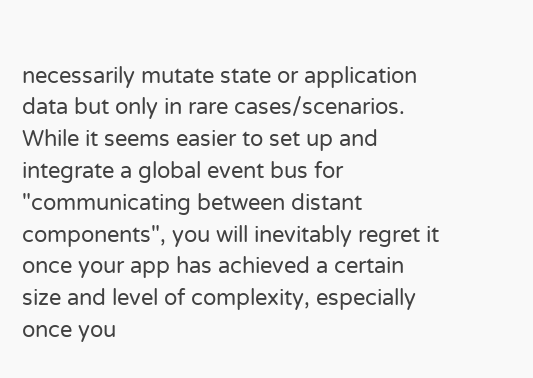necessarily mutate state or application data but only in rare cases/scenarios.
While it seems easier to set up and integrate a global event bus for "communicating between distant components", you will inevitably regret it once your app has achieved a certain size and level of complexity, especially once you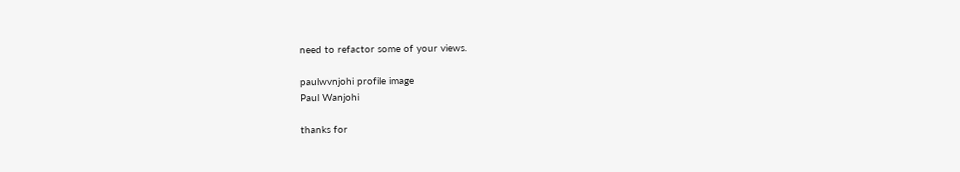need to refactor some of your views.

paulwvnjohi profile image
Paul Wanjohi

thanks for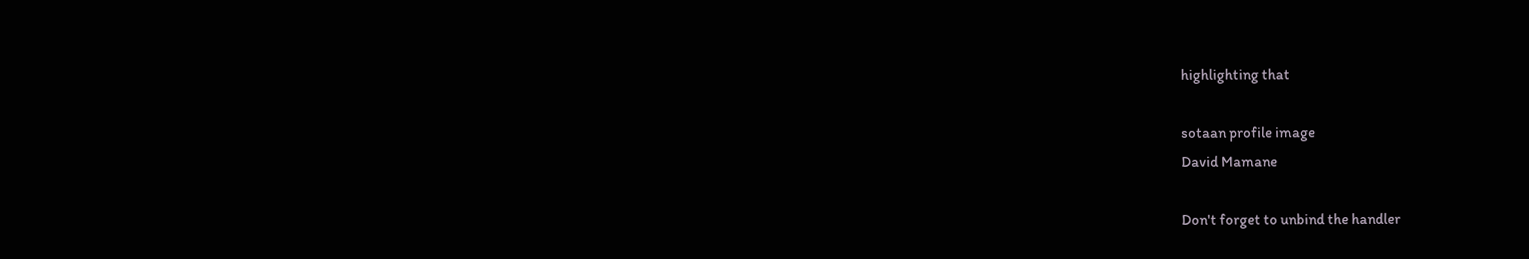highlighting that

sotaan profile image
David Mamane

Don't forget to unbind the handler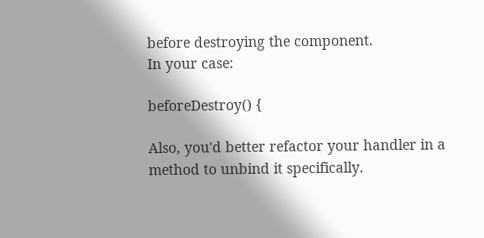before destroying the component.
In your case:

beforeDestroy() {

Also, you'd better refactor your handler in a method to unbind it specifically.